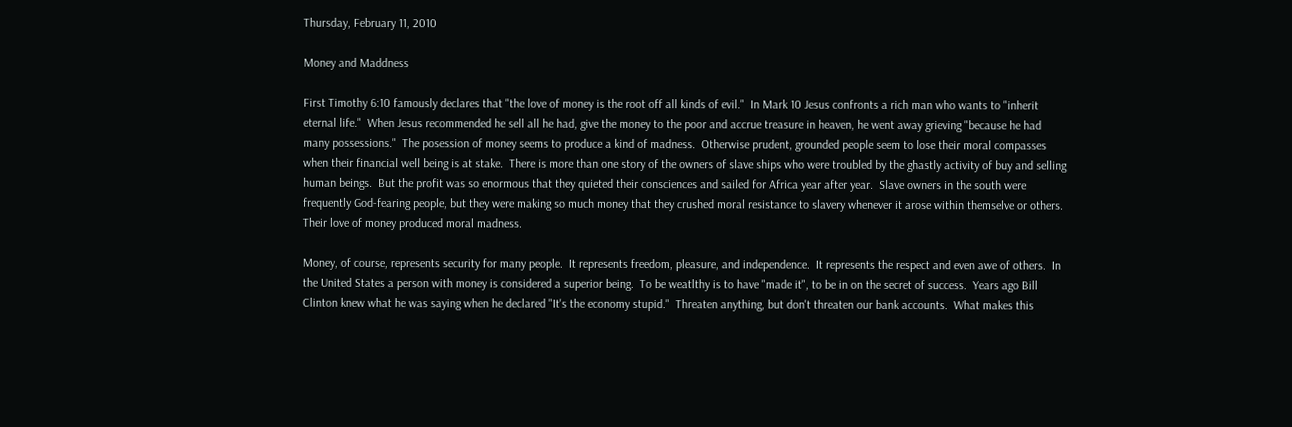Thursday, February 11, 2010

Money and Maddness

First Timothy 6:10 famously declares that "the love of money is the root off all kinds of evil."  In Mark 10 Jesus confronts a rich man who wants to "inherit eternal life."  When Jesus recommended he sell all he had, give the money to the poor and accrue treasure in heaven, he went away grieving "because he had many possessions."  The posession of money seems to produce a kind of madness.  Otherwise prudent, grounded people seem to lose their moral compasses when their financial well being is at stake.  There is more than one story of the owners of slave ships who were troubled by the ghastly activity of buy and selling human beings.  But the profit was so enormous that they quieted their consciences and sailed for Africa year after year.  Slave owners in the south were frequently God-fearing people, but they were making so much money that they crushed moral resistance to slavery whenever it arose within themselve or others.  Their love of money produced moral madness.

Money, of course, represents security for many people.  It represents freedom, pleasure, and independence.  It represents the respect and even awe of others.  In the United States a person with money is considered a superior being.  To be weatlthy is to have "made it", to be in on the secret of success.  Years ago Bill Clinton knew what he was saying when he declared "It's the economy stupid."  Threaten anything, but don't threaten our bank accounts.  What makes this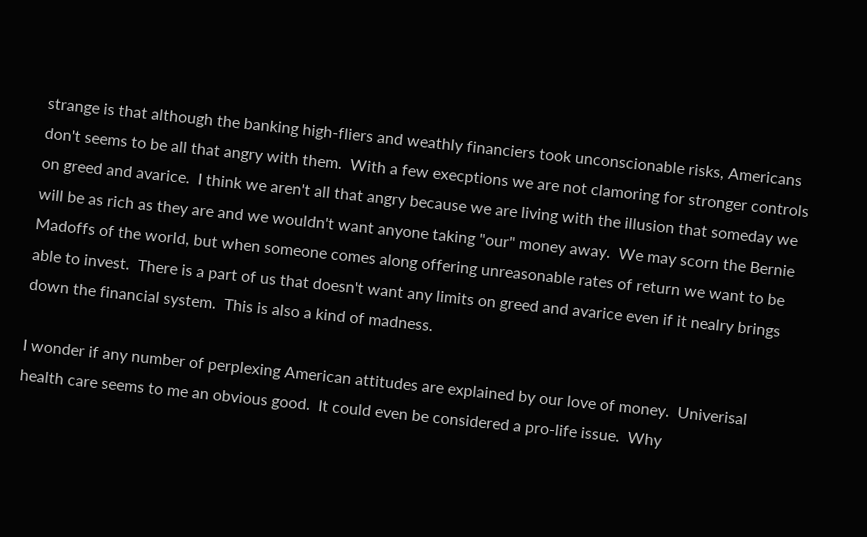strange is that although the banking high-fliers and weathly financiers took unconscionable risks, Americans don't seems to be all that angry with them.  With a few execptions we are not clamoring for stronger controls on greed and avarice.  I think we aren't all that angry because we are living with the illusion that someday we will be as rich as they are and we wouldn't want anyone taking "our" money away.  We may scorn the Bernie Madoffs of the world, but when someone comes along offering unreasonable rates of return we want to be able to invest.  There is a part of us that doesn't want any limits on greed and avarice even if it nealry brings down the financial system.  This is also a kind of madness.

I wonder if any number of perplexing American attitudes are explained by our love of money.  Univerisal health care seems to me an obvious good.  It could even be considered a pro-life issue.  Why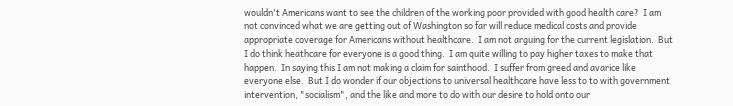wouldn't Americans want to see the children of the working poor provided with good health care?  I am not convinced what we are getting out of Washington so far will reduce medical costs and provide appropriate coverage for Americans without healthcare.  I am not arguing for the current legislation.  But I do think heathcare for everyone is a good thing.  I am quite willing to pay higher taxes to make that happen.  In saying this I am not making a claim for sainthood.  I suffer from greed and avarice like everyone else.  But I do wonder if our objections to universal healthcare have less to to with government intervention, "socialism", and the like and more to do with our desire to hold onto our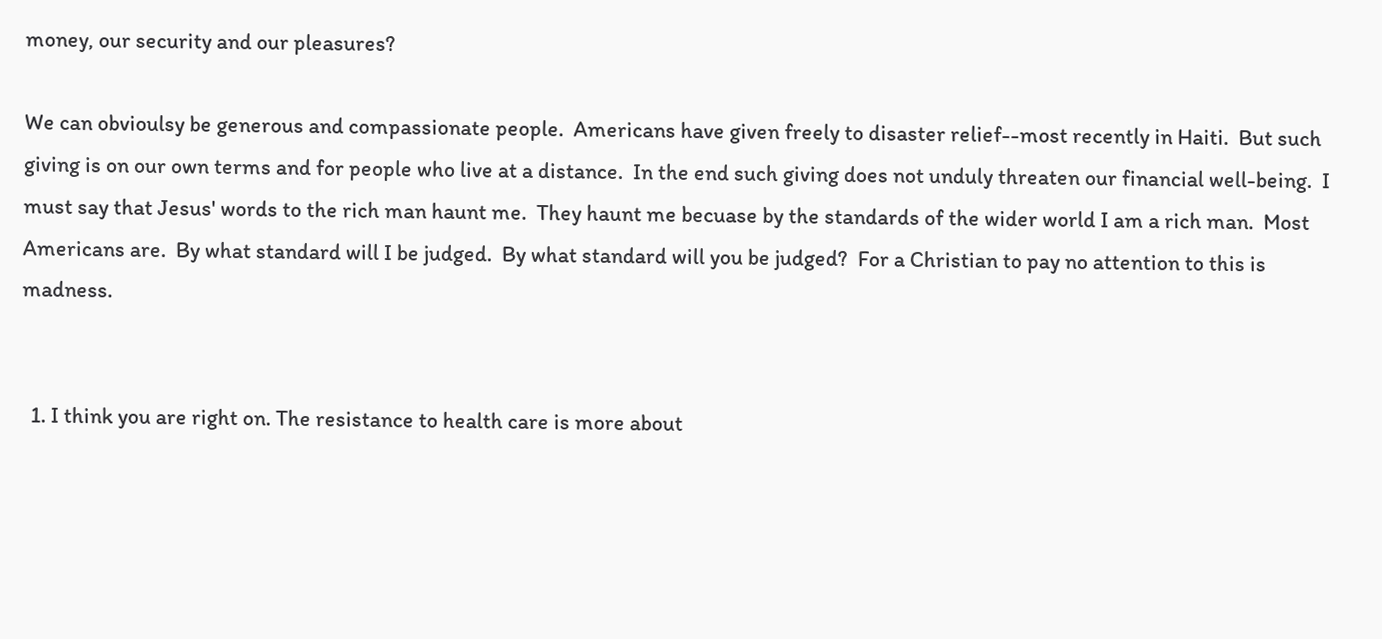money, our security and our pleasures?

We can obvioulsy be generous and compassionate people.  Americans have given freely to disaster relief--most recently in Haiti.  But such giving is on our own terms and for people who live at a distance.  In the end such giving does not unduly threaten our financial well-being.  I must say that Jesus' words to the rich man haunt me.  They haunt me becuase by the standards of the wider world I am a rich man.  Most Americans are.  By what standard will I be judged.  By what standard will you be judged?  For a Christian to pay no attention to this is madness.


  1. I think you are right on. The resistance to health care is more about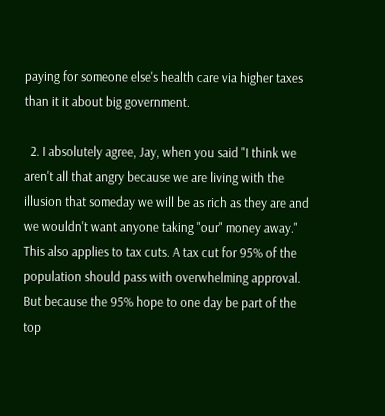paying for someone else's health care via higher taxes than it it about big government.

  2. I absolutely agree, Jay, when you said "I think we aren't all that angry because we are living with the illusion that someday we will be as rich as they are and we wouldn't want anyone taking "our" money away." This also applies to tax cuts. A tax cut for 95% of the population should pass with overwhelming approval. But because the 95% hope to one day be part of the top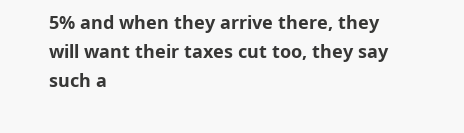5% and when they arrive there, they will want their taxes cut too, they say such a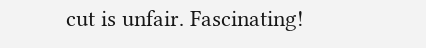cut is unfair. Fascinating!